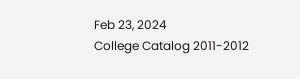Feb 23, 2024
College Catalog 2011-2012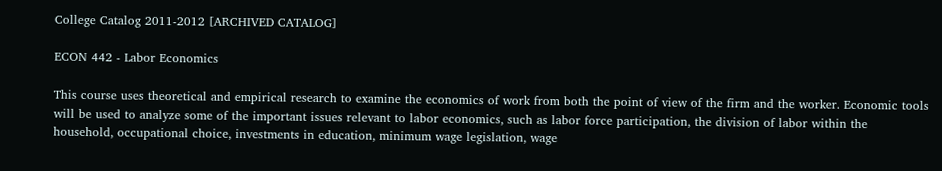College Catalog 2011-2012 [ARCHIVED CATALOG]

ECON 442 - Labor Economics

This course uses theoretical and empirical research to examine the economics of work from both the point of view of the firm and the worker. Economic tools will be used to analyze some of the important issues relevant to labor economics, such as labor force participation, the division of labor within the household, occupational choice, investments in education, minimum wage legislation, wage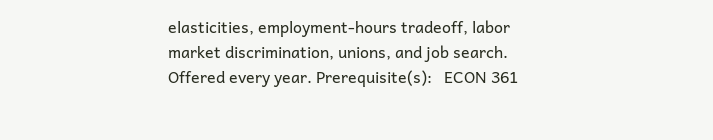elasticities, employment-hours tradeoff, labor market discrimination, unions, and job search. Offered every year. Prerequisite(s):   ECON 361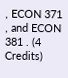, ECON 371 , and ECON 381 . (4 Credits)